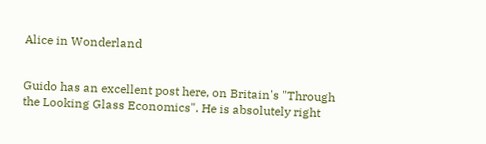Alice in Wonderland


Guido has an excellent post here, on Britain's "Through the Looking Glass Economics". He is absolutely right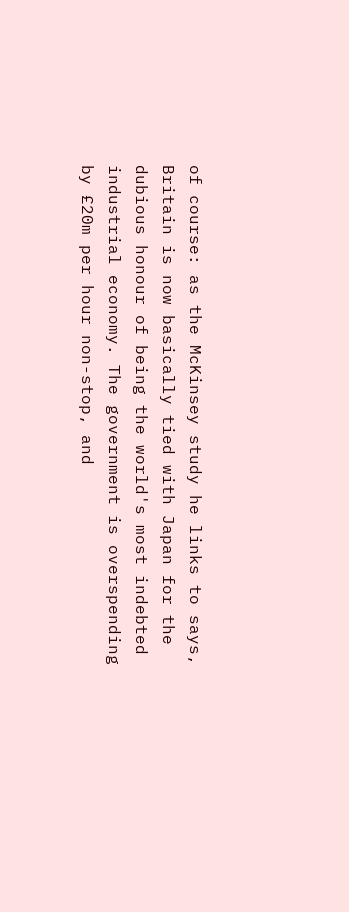of course: as the McKinsey study he links to says, Britain is now basically tied with Japan for the dubious honour of being the world's most indebted industrial economy. The government is overspending by £20m per hour non-stop, and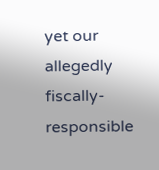yet our allegedly fiscally-responsible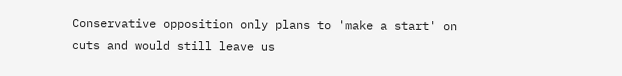Conservative opposition only plans to 'make a start' on cuts and would still leave us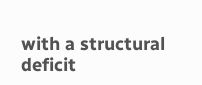with a structural deficit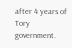after 4 years of Tory government.